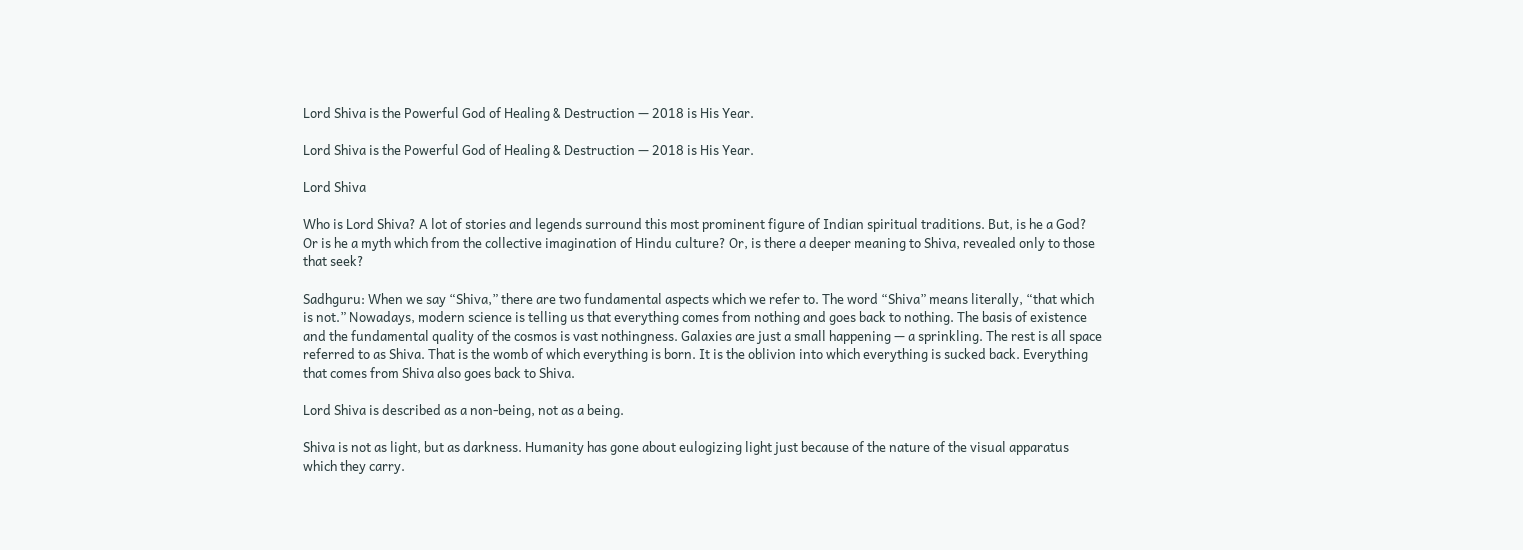Lord Shiva is the Powerful God of Healing & Destruction — 2018 is His Year.

Lord Shiva is the Powerful God of Healing & Destruction — 2018 is His Year.

Lord Shiva

Who is Lord Shiva? A lot of stories and legends surround this most prominent figure of Indian spiritual traditions. But, is he a God? Or is he a myth which from the collective imagination of Hindu culture? Or, is there a deeper meaning to Shiva, revealed only to those that seek?

Sadhguru: When we say “Shiva,” there are two fundamental aspects which we refer to. The word “Shiva” means literally, “that which is not.” Nowadays, modern science is telling us that everything comes from nothing and goes back to nothing. The basis of existence and the fundamental quality of the cosmos is vast nothingness. Galaxies are just a small happening — a sprinkling. The rest is all space referred to as Shiva. That is the womb of which everything is born. It is the oblivion into which everything is sucked back. Everything that comes from Shiva also goes back to Shiva.

Lord Shiva is described as a non-being, not as a being.

Shiva is not as light, but as darkness. Humanity has gone about eulogizing light just because of the nature of the visual apparatus which they carry.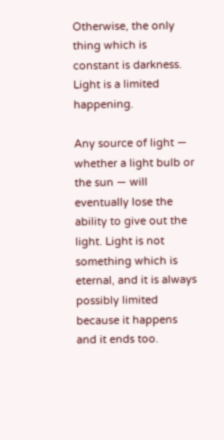Otherwise, the only thing which is constant is darkness. Light is a limited happening.

Any source of light — whether a light bulb or the sun — will eventually lose the ability to give out the light. Light is not something which is eternal, and it is always possibly limited because it happens and it ends too.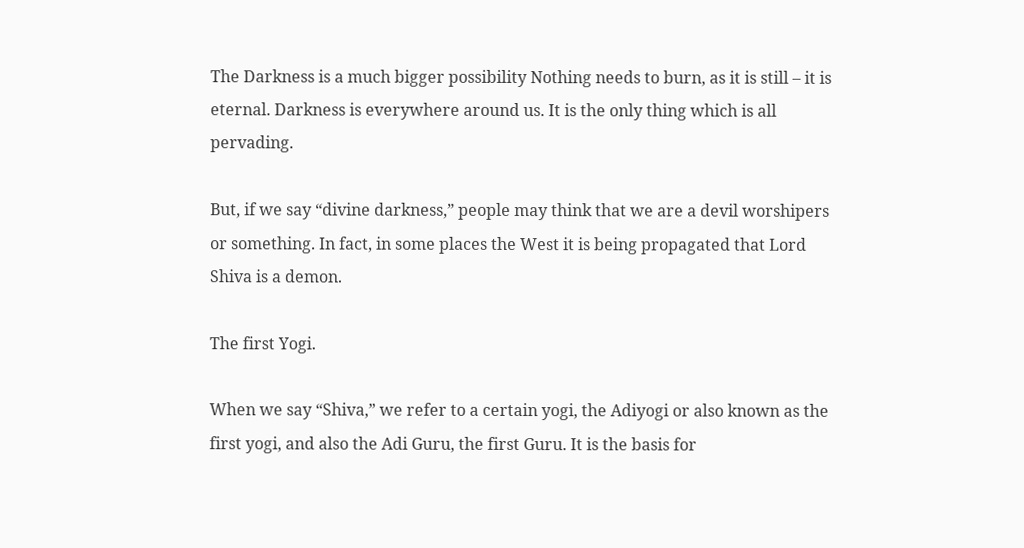The Darkness is a much bigger possibility Nothing needs to burn, as it is still – it is eternal. Darkness is everywhere around us. It is the only thing which is all pervading.

But, if we say “divine darkness,” people may think that we are a devil worshipers or something. In fact, in some places the West it is being propagated that Lord Shiva is a demon.

The first Yogi.

When we say “Shiva,” we refer to a certain yogi, the Adiyogi or also known as the first yogi, and also the Adi Guru, the first Guru. It is the basis for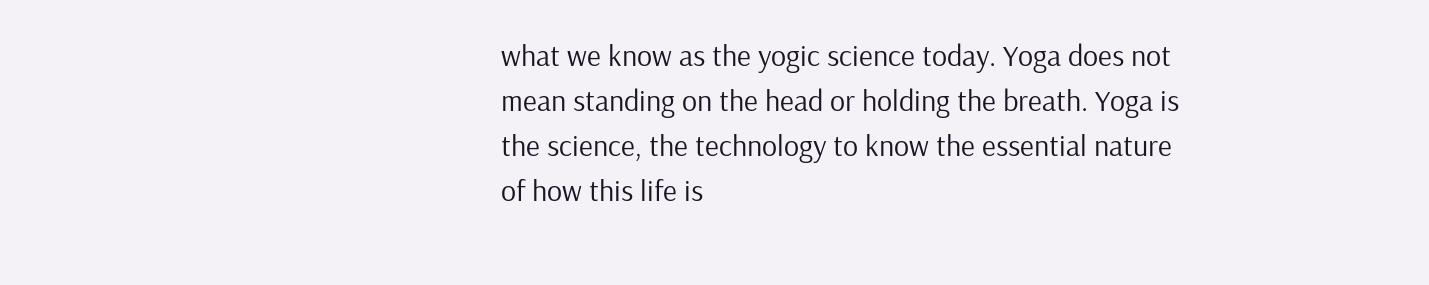what we know as the yogic science today. Yoga does not mean standing on the head or holding the breath. Yoga is the science, the technology to know the essential nature of how this life is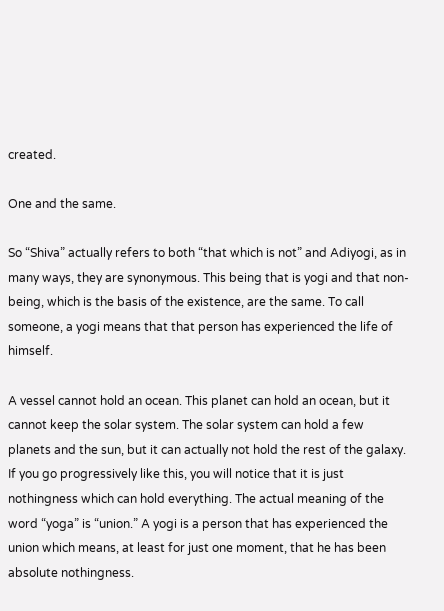created.

One and the same.

So “Shiva” actually refers to both “that which is not” and Adiyogi, as in many ways, they are synonymous. This being that is yogi and that non-being, which is the basis of the existence, are the same. To call someone, a yogi means that that person has experienced the life of himself.

A vessel cannot hold an ocean. This planet can hold an ocean, but it cannot keep the solar system. The solar system can hold a few planets and the sun, but it can actually not hold the rest of the galaxy. If you go progressively like this, you will notice that it is just nothingness which can hold everything. The actual meaning of the word “yoga” is “union.” A yogi is a person that has experienced the union which means, at least for just one moment, that he has been absolute nothingness.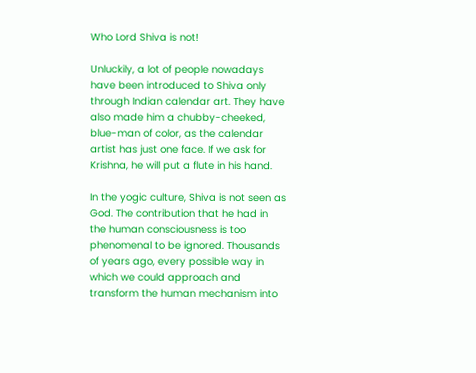Who Lord Shiva is not!

Unluckily, a lot of people nowadays have been introduced to Shiva only through Indian calendar art. They have also made him a chubby-cheeked, blue-man of color, as the calendar artist has just one face. If we ask for Krishna, he will put a flute in his hand.

In the yogic culture, Shiva is not seen as God. The contribution that he had in the human consciousness is too phenomenal to be ignored. Thousands of years ago, every possible way in which we could approach and transform the human mechanism into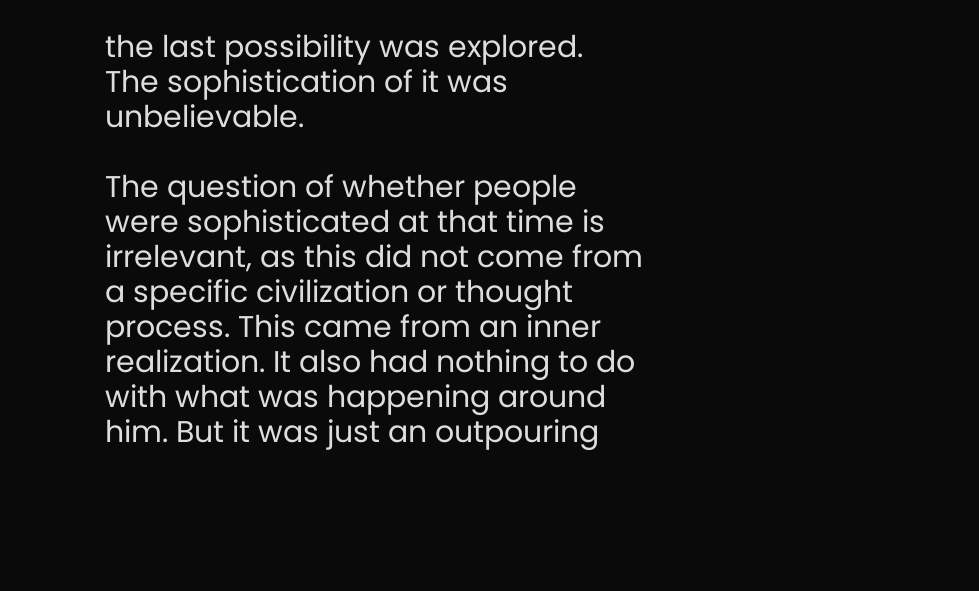the last possibility was explored. The sophistication of it was unbelievable.

The question of whether people were sophisticated at that time is irrelevant, as this did not come from a specific civilization or thought process. This came from an inner realization. It also had nothing to do with what was happening around him. But it was just an outpouring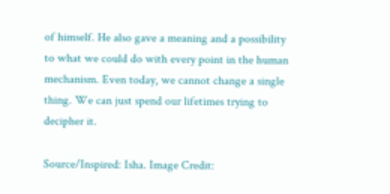of himself. He also gave a meaning and a possibility to what we could do with every point in the human mechanism. Even today, we cannot change a single thing. We can just spend our lifetimes trying to decipher it.

Source/Inspired: Isha. Image Credit: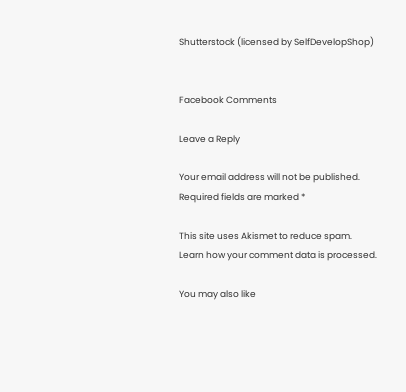Shutterstock (licensed by SelfDevelopShop)


Facebook Comments

Leave a Reply

Your email address will not be published. Required fields are marked *

This site uses Akismet to reduce spam. Learn how your comment data is processed.

You may also like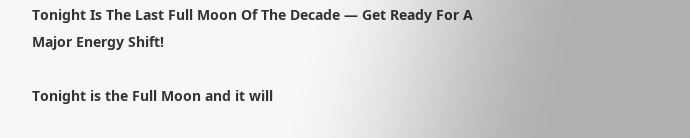Tonight Is The Last Full Moon Of The Decade — Get Ready For A Major Energy Shift!

Tonight is the Full Moon and it will